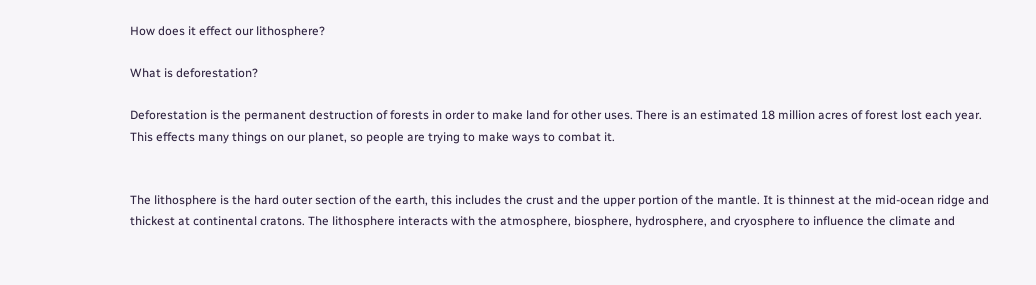How does it effect our lithosphere?

What is deforestation?

Deforestation is the permanent destruction of forests in order to make land for other uses. There is an estimated 18 million acres of forest lost each year. This effects many things on our planet, so people are trying to make ways to combat it.


The lithosphere is the hard outer section of the earth, this includes the crust and the upper portion of the mantle. It is thinnest at the mid-ocean ridge and thickest at continental cratons. The lithosphere interacts with the atmosphere, biosphere, hydrosphere, and cryosphere to influence the climate and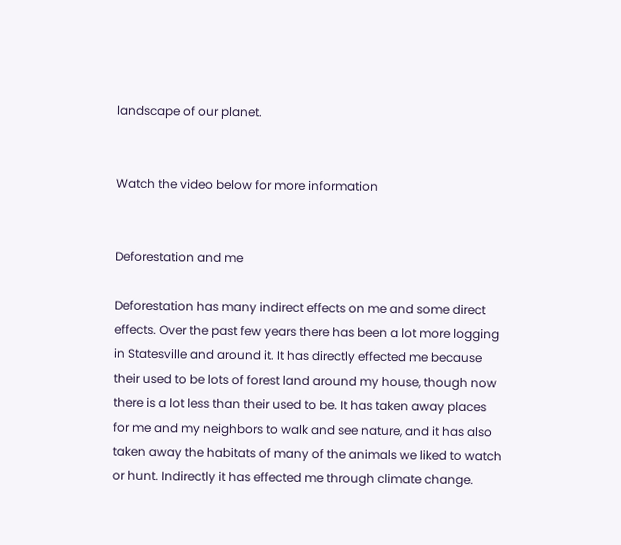landscape of our planet.


Watch the video below for more information


Deforestation and me

Deforestation has many indirect effects on me and some direct effects. Over the past few years there has been a lot more logging in Statesville and around it. It has directly effected me because their used to be lots of forest land around my house, though now there is a lot less than their used to be. It has taken away places for me and my neighbors to walk and see nature, and it has also taken away the habitats of many of the animals we liked to watch or hunt. Indirectly it has effected me through climate change.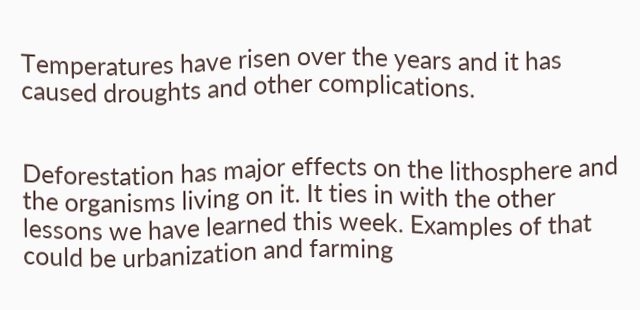Temperatures have risen over the years and it has caused droughts and other complications.


Deforestation has major effects on the lithosphere and the organisms living on it. It ties in with the other lessons we have learned this week. Examples of that could be urbanization and farming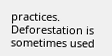practices. Deforestation is sometimes used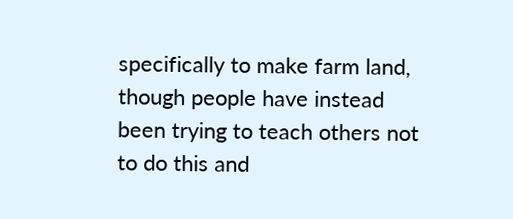specifically to make farm land, though people have instead been trying to teach others not to do this and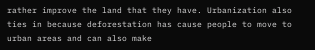rather improve the land that they have. Urbanization also ties in because deforestation has cause people to move to urban areas and can also make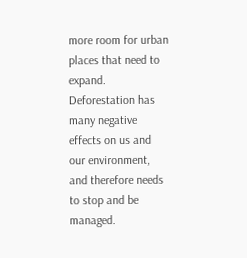more room for urban places that need to expand. Deforestation has many negative effects on us and our environment, and therefore needs to stop and be managed.